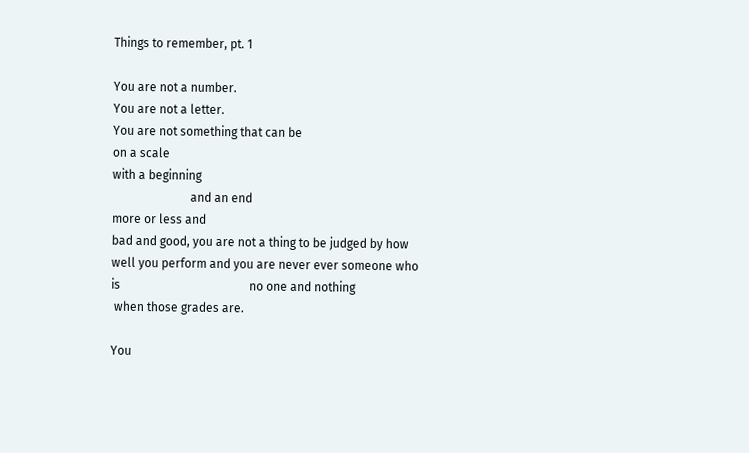Things to remember, pt. 1

You are not a number.
You are not a letter.
You are not something that can be
on a scale
with a beginning
                          and an end
more or less and
bad and good, you are not a thing to be judged by how well you perform and you are never ever someone who is                                           no one and nothing
 when those grades are.

You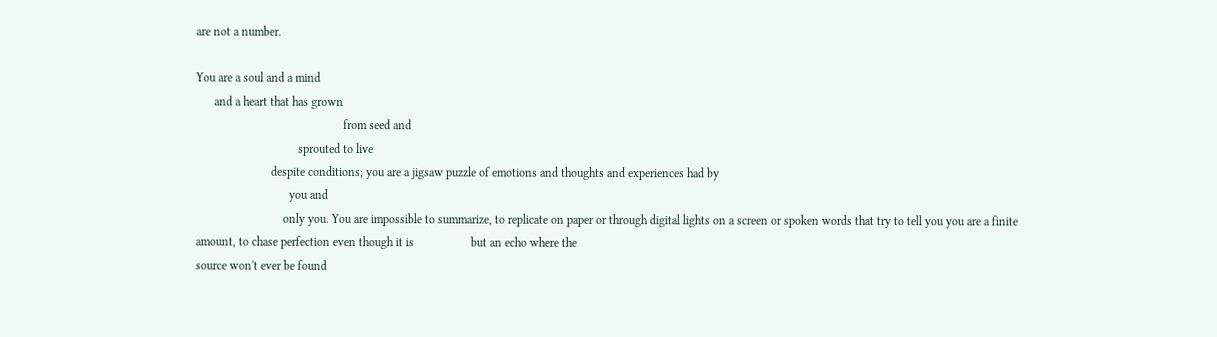are not a number.

You are a soul and a mind
      and a heart that has grown
                                                 from seed and
                                  sprouted to live
                         despite conditions; you are a jigsaw puzzle of emotions and thoughts and experiences had by
                               you and
                             only you. You are impossible to summarize, to replicate on paper or through digital lights on a screen or spoken words that try to tell you you are a finite amount, to chase perfection even though it is                   but an echo where the
source won't ever be found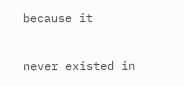because it

never existed in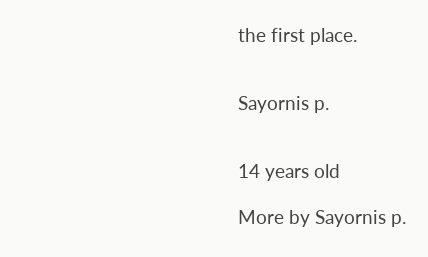the first place.


Sayornis p.


14 years old

More by Sayornis p.